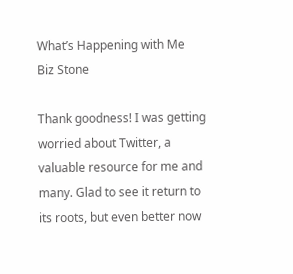What’s Happening with Me
Biz Stone

Thank goodness! I was getting worried about Twitter, a valuable resource for me and many. Glad to see it return to its roots, but even better now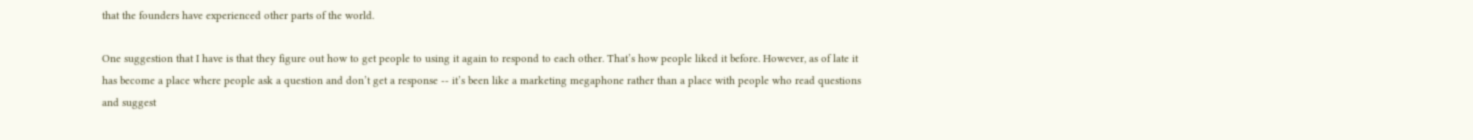that the founders have experienced other parts of the world.

One suggestion that I have is that they figure out how to get people to using it again to respond to each other. That’s how people liked it before. However, as of late it has become a place where people ask a question and don’t get a response -- it’s been like a marketing megaphone rather than a place with people who read questions and suggest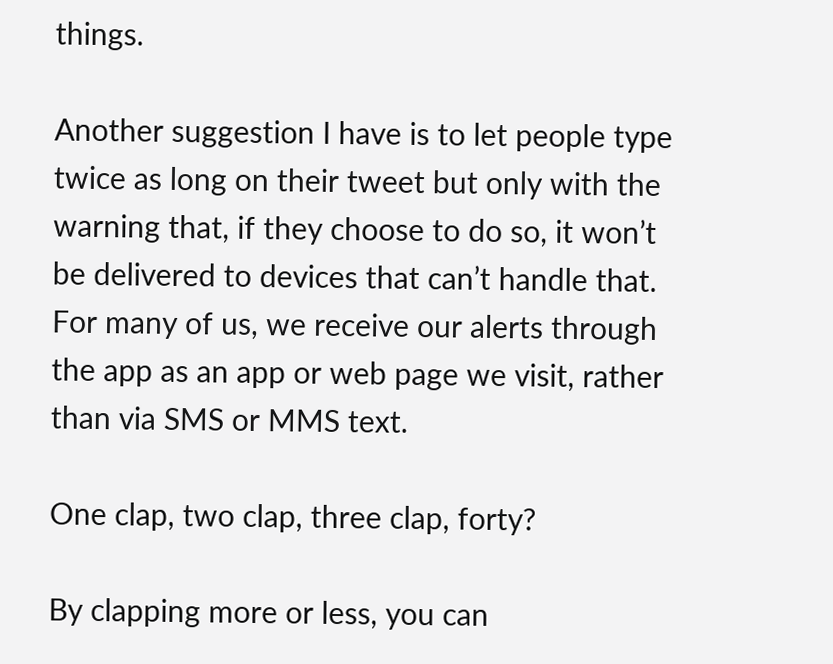things.

Another suggestion I have is to let people type twice as long on their tweet but only with the warning that, if they choose to do so, it won’t be delivered to devices that can’t handle that. For many of us, we receive our alerts through the app as an app or web page we visit, rather than via SMS or MMS text.

One clap, two clap, three clap, forty?

By clapping more or less, you can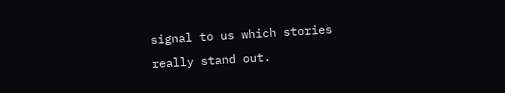signal to us which stories really stand out.